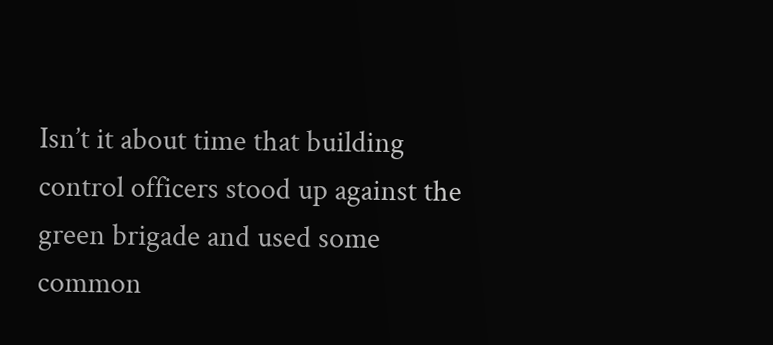Isn’t it about time that building control officers stood up against the green brigade and used some common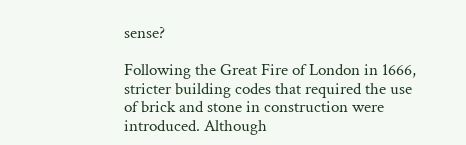sense?

Following the Great Fire of London in 1666, stricter building codes that required the use of brick and stone in construction were introduced. Although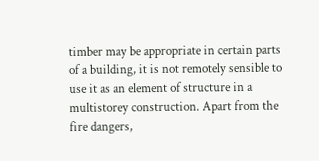timber may be appropriate in certain parts of a building, it is not remotely sensible to use it as an element of structure in a multistorey construction. Apart from the fire dangers,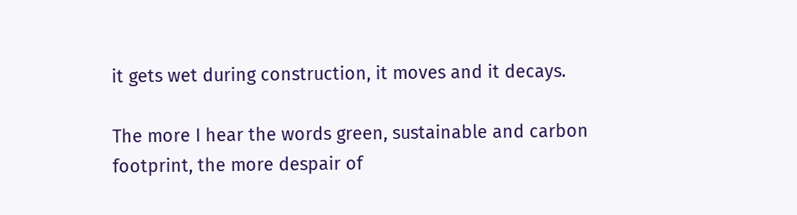it gets wet during construction, it moves and it decays.

The more I hear the words green, sustainable and carbon footprint, the more despair of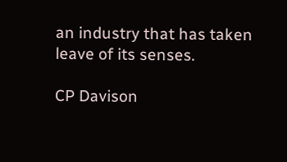an industry that has taken leave of its senses.

CP Davison